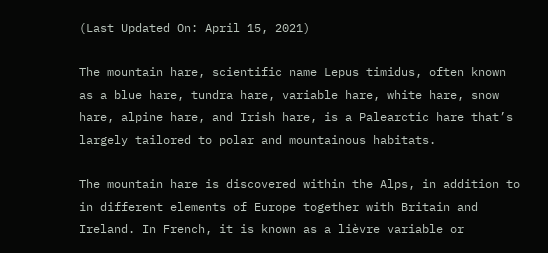(Last Updated On: April 15, 2021)

The mountain hare, scientific name Lepus timidus, often known as a blue hare, tundra hare, variable hare, white hare, snow hare, alpine hare, and Irish hare, is a Palearctic hare that’s largely tailored to polar and mountainous habitats.

The mountain hare is discovered within the Alps, in addition to in different elements of Europe together with Britain and Ireland. In French, it is known as a lièvre variable or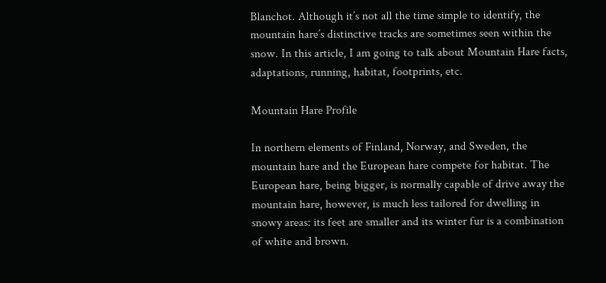Blanchot. Although it’s not all the time simple to identify, the mountain hare’s distinctive tracks are sometimes seen within the snow. In this article, I am going to talk about Mountain Hare facts, adaptations, running, habitat, footprints, etc.

Mountain Hare Profile

In northern elements of Finland, Norway, and Sweden, the mountain hare and the European hare compete for habitat. The European hare, being bigger, is normally capable of drive away the mountain hare, however, is much less tailored for dwelling in snowy areas: its feet are smaller and its winter fur is a combination of white and brown.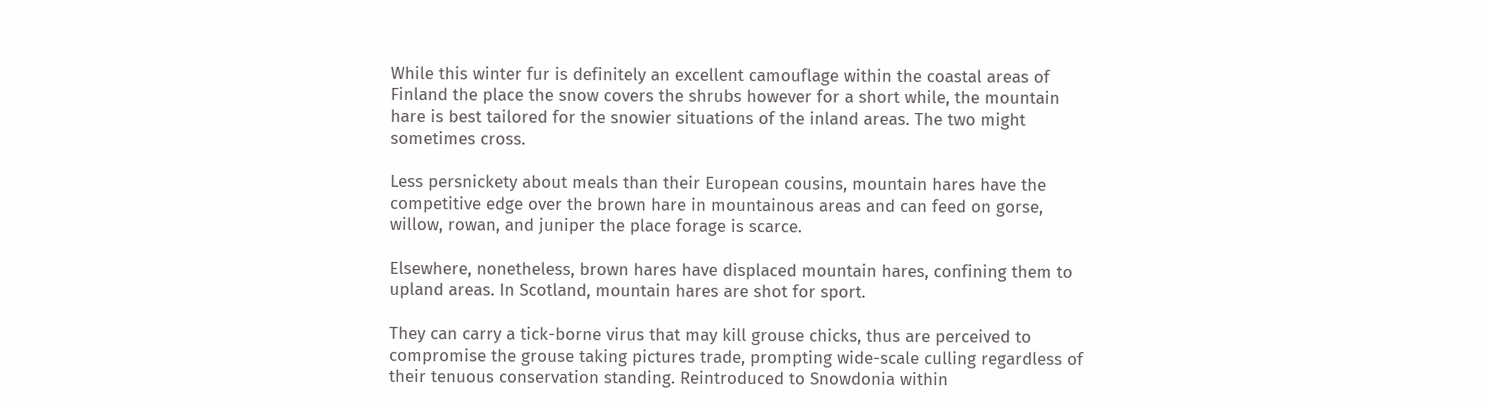While this winter fur is definitely an excellent camouflage within the coastal areas of Finland the place the snow covers the shrubs however for a short while, the mountain hare is best tailored for the snowier situations of the inland areas. The two might sometimes cross.

Less persnickety about meals than their European cousins, mountain hares have the competitive edge over the brown hare in mountainous areas and can feed on gorse, willow, rowan, and juniper the place forage is scarce.

Elsewhere, nonetheless, brown hares have displaced mountain hares, confining them to upland areas. In Scotland, mountain hares are shot for sport.

They can carry a tick-borne virus that may kill grouse chicks, thus are perceived to compromise the grouse taking pictures trade, prompting wide-scale culling regardless of their tenuous conservation standing. Reintroduced to Snowdonia within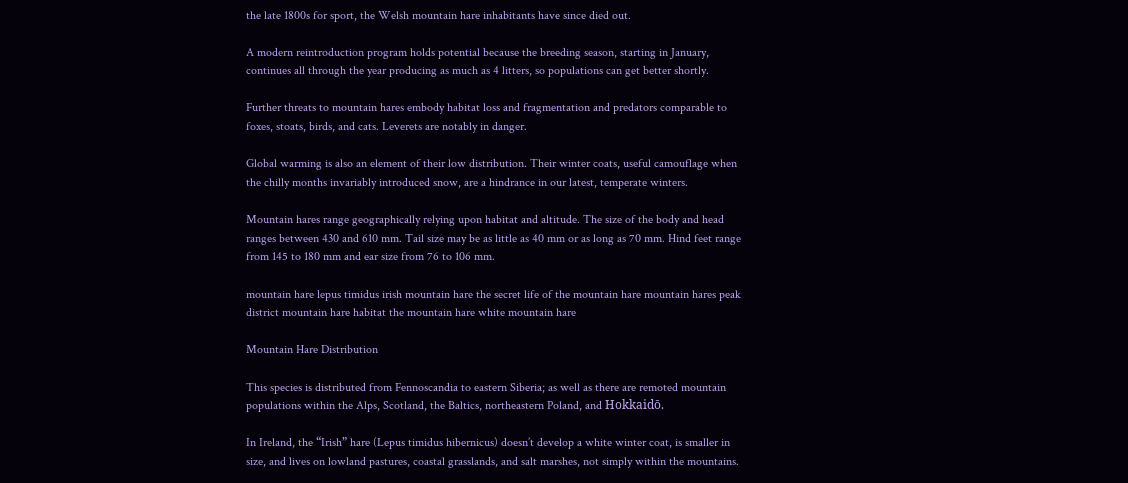the late 1800s for sport, the Welsh mountain hare inhabitants have since died out.

A modern reintroduction program holds potential because the breeding season, starting in January, continues all through the year producing as much as 4 litters, so populations can get better shortly.

Further threats to mountain hares embody habitat loss and fragmentation and predators comparable to foxes, stoats, birds, and cats. Leverets are notably in danger.

Global warming is also an element of their low distribution. Their winter coats, useful camouflage when the chilly months invariably introduced snow, are a hindrance in our latest, temperate winters.

Mountain hares range geographically relying upon habitat and altitude. The size of the body and head ranges between 430 and 610 mm. Tail size may be as little as 40 mm or as long as 70 mm. Hind feet range from 145 to 180 mm and ear size from 76 to 106 mm.

mountain hare lepus timidus irish mountain hare the secret life of the mountain hare mountain hares peak district mountain hare habitat the mountain hare white mountain hare

Mountain Hare Distribution

This species is distributed from Fennoscandia to eastern Siberia; as well as there are remoted mountain populations within the Alps, Scotland, the Baltics, northeastern Poland, and Hokkaidō.

In Ireland, the “Irish” hare (Lepus timidus hibernicus) doesn’t develop a white winter coat, is smaller in size, and lives on lowland pastures, coastal grasslands, and salt marshes, not simply within the mountains.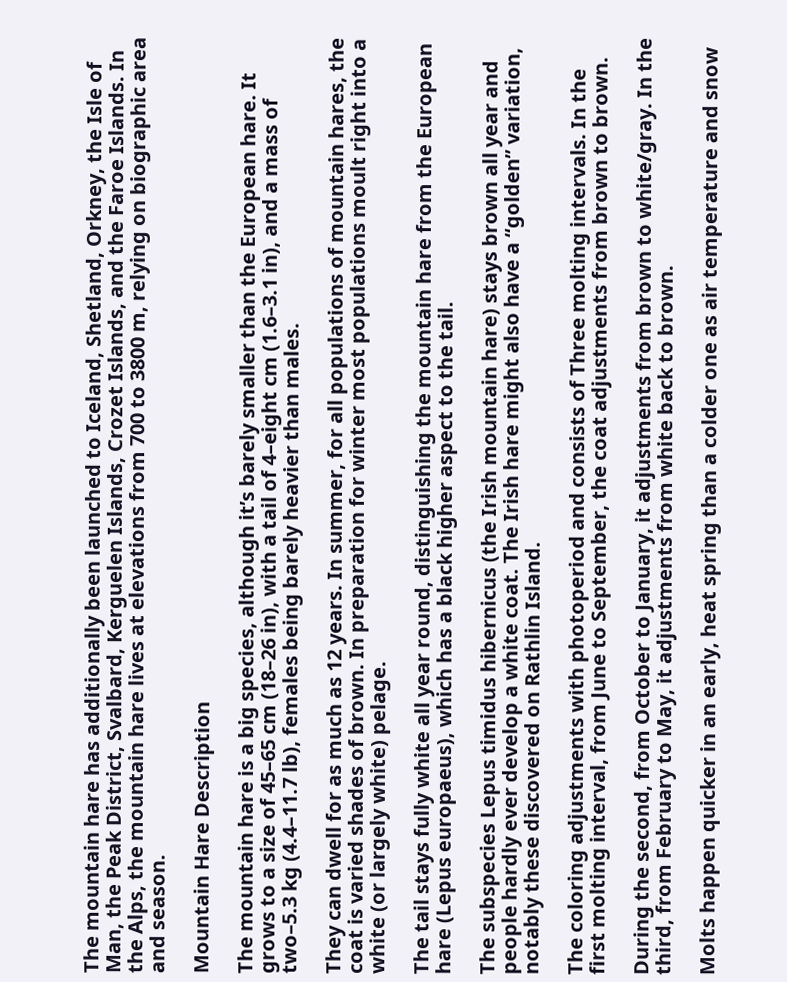The mountain hare has additionally been launched to Iceland, Shetland, Orkney, the Isle of Man, the Peak District, Svalbard, Kerguelen Islands, Crozet Islands, and the Faroe Islands. In the Alps, the mountain hare lives at elevations from 700 to 3800 m, relying on biographic area and season.

Mountain Hare Description

The mountain hare is a big species, although it’s barely smaller than the European hare. It grows to a size of 45–65 cm (18–26 in), with a tail of 4–eight cm (1.6–3.1 in), and a mass of two–5.3 kg (4.4–11.7 lb), females being barely heavier than males.

They can dwell for as much as 12 years. In summer, for all populations of mountain hares, the coat is varied shades of brown. In preparation for winter most populations moult right into a white (or largely white) pelage.

The tail stays fully white all year round, distinguishing the mountain hare from the European hare (Lepus europaeus), which has a black higher aspect to the tail.

The subspecies Lepus timidus hibernicus (the Irish mountain hare) stays brown all year and people hardly ever develop a white coat. The Irish hare might also have a “golden” variation, notably these discovered on Rathlin Island.

The coloring adjustments with photoperiod and consists of Three molting intervals. In the first molting interval, from June to September, the coat adjustments from brown to brown.

During the second, from October to January, it adjustments from brown to white/gray. In the third, from February to May, it adjustments from white back to brown.

Molts happen quicker in an early, heat spring than a colder one as air temperature and snow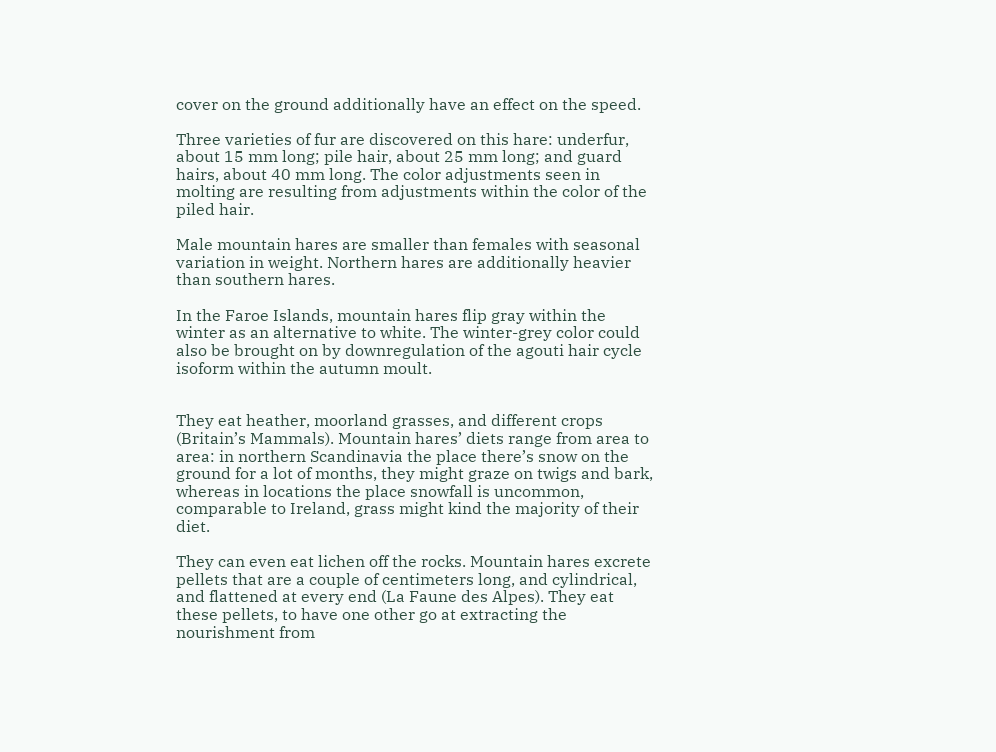cover on the ground additionally have an effect on the speed.

Three varieties of fur are discovered on this hare: underfur, about 15 mm long; pile hair, about 25 mm long; and guard hairs, about 40 mm long. The color adjustments seen in molting are resulting from adjustments within the color of the piled hair.

Male mountain hares are smaller than females with seasonal variation in weight. Northern hares are additionally heavier than southern hares.

In the Faroe Islands, mountain hares flip gray within the winter as an alternative to white. The winter-grey color could also be brought on by downregulation of the agouti hair cycle isoform within the autumn moult.


They eat heather, moorland grasses, and different crops (Britain’s Mammals). Mountain hares’ diets range from area to area: in northern Scandinavia the place there’s snow on the ground for a lot of months, they might graze on twigs and bark, whereas in locations the place snowfall is uncommon, comparable to Ireland, grass might kind the majority of their diet.

They can even eat lichen off the rocks. Mountain hares excrete pellets that are a couple of centimeters long, and cylindrical, and flattened at every end (La Faune des Alpes). They eat these pellets, to have one other go at extracting the nourishment from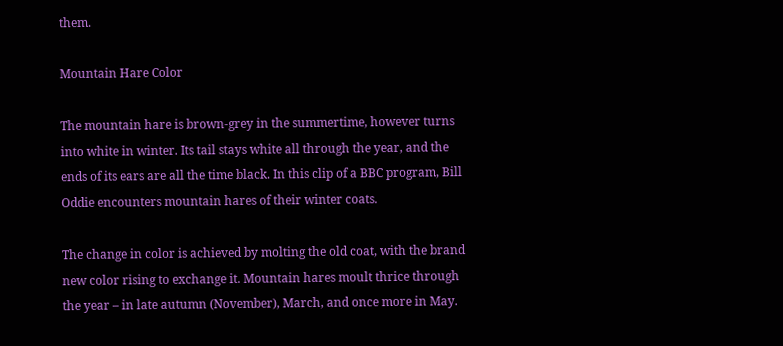them.

Mountain Hare Color

The mountain hare is brown-grey in the summertime, however turns into white in winter. Its tail stays white all through the year, and the ends of its ears are all the time black. In this clip of a BBC program, Bill Oddie encounters mountain hares of their winter coats.

The change in color is achieved by molting the old coat, with the brand new color rising to exchange it. Mountain hares moult thrice through the year – in late autumn (November), March, and once more in May.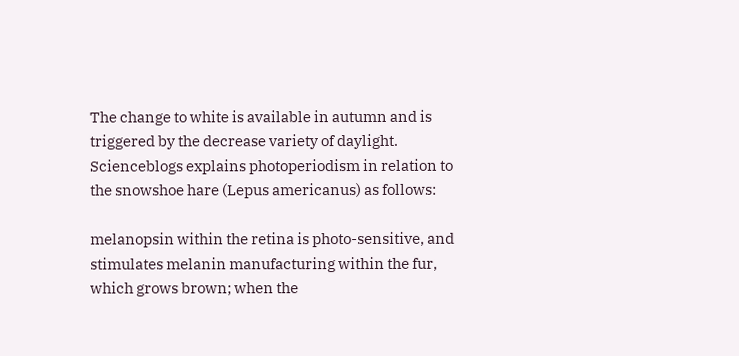The change to white is available in autumn and is triggered by the decrease variety of daylight. Scienceblogs explains photoperiodism in relation to the snowshoe hare (Lepus americanus) as follows:

melanopsin within the retina is photo-sensitive, and stimulates melanin manufacturing within the fur, which grows brown; when the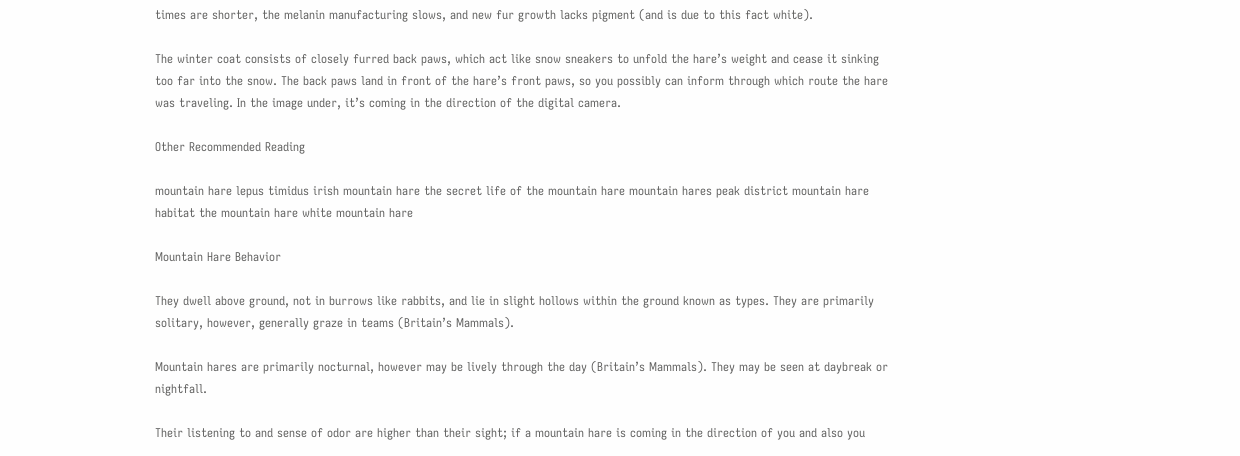times are shorter, the melanin manufacturing slows, and new fur growth lacks pigment (and is due to this fact white).

The winter coat consists of closely furred back paws, which act like snow sneakers to unfold the hare’s weight and cease it sinking too far into the snow. The back paws land in front of the hare’s front paws, so you possibly can inform through which route the hare was traveling. In the image under, it’s coming in the direction of the digital camera.

Other Recommended Reading

mountain hare lepus timidus irish mountain hare the secret life of the mountain hare mountain hares peak district mountain hare habitat the mountain hare white mountain hare

Mountain Hare Behavior

They dwell above ground, not in burrows like rabbits, and lie in slight hollows within the ground known as types. They are primarily solitary, however, generally graze in teams (Britain’s Mammals).

Mountain hares are primarily nocturnal, however may be lively through the day (Britain’s Mammals). They may be seen at daybreak or nightfall.

Their listening to and sense of odor are higher than their sight; if a mountain hare is coming in the direction of you and also you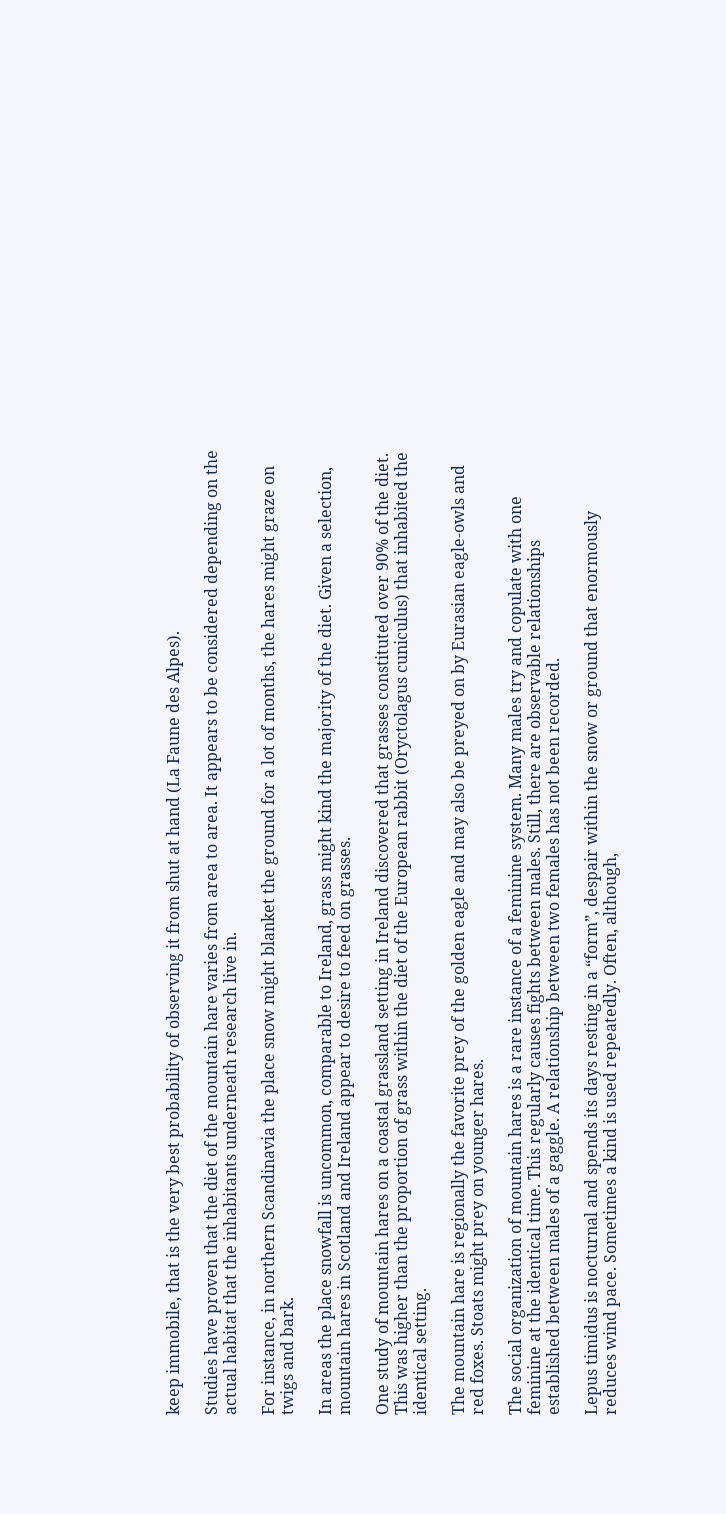keep immobile, that is the very best probability of observing it from shut at hand (La Faune des Alpes).

Studies have proven that the diet of the mountain hare varies from area to area. It appears to be considered depending on the actual habitat that the inhabitants underneath research live in.

For instance, in northern Scandinavia the place snow might blanket the ground for a lot of months, the hares might graze on twigs and bark.

In areas the place snowfall is uncommon, comparable to Ireland, grass might kind the majority of the diet. Given a selection, mountain hares in Scotland and Ireland appear to desire to feed on grasses.

One study of mountain hares on a coastal grassland setting in Ireland discovered that grasses constituted over 90% of the diet. This was higher than the proportion of grass within the diet of the European rabbit (Oryctolagus cuniculus) that inhabited the identical setting.

The mountain hare is regionally the favorite prey of the golden eagle and may also be preyed on by Eurasian eagle-owls and red foxes. Stoats might prey on younger hares.

The social organization of mountain hares is a rare instance of a feminine system. Many males try and copulate with one feminine at the identical time. This regularly causes fights between males. Still, there are observable relationships established between males of a gaggle. A relationship between two females has not been recorded.

Lepus timidus is nocturnal and spends its days resting in a “form”, despair within the snow or ground that enormously reduces wind pace. Sometimes a kind is used repeatedly. Often, although,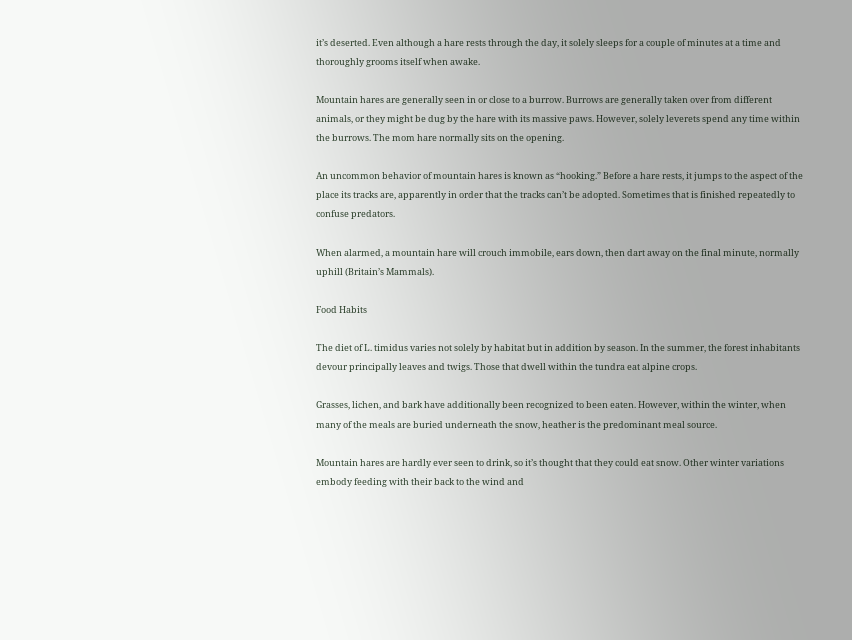it’s deserted. Even although a hare rests through the day, it solely sleeps for a couple of minutes at a time and thoroughly grooms itself when awake.

Mountain hares are generally seen in or close to a burrow. Burrows are generally taken over from different animals, or they might be dug by the hare with its massive paws. However, solely leverets spend any time within the burrows. The mom hare normally sits on the opening.

An uncommon behavior of mountain hares is known as “hooking.” Before a hare rests, it jumps to the aspect of the place its tracks are, apparently in order that the tracks can’t be adopted. Sometimes that is finished repeatedly to confuse predators.

When alarmed, a mountain hare will crouch immobile, ears down, then dart away on the final minute, normally uphill (Britain’s Mammals).

Food Habits

The diet of L. timidus varies not solely by habitat but in addition by season. In the summer, the forest inhabitants devour principally leaves and twigs. Those that dwell within the tundra eat alpine crops.

Grasses, lichen, and bark have additionally been recognized to been eaten. However, within the winter, when many of the meals are buried underneath the snow, heather is the predominant meal source.

Mountain hares are hardly ever seen to drink, so it’s thought that they could eat snow. Other winter variations embody feeding with their back to the wind and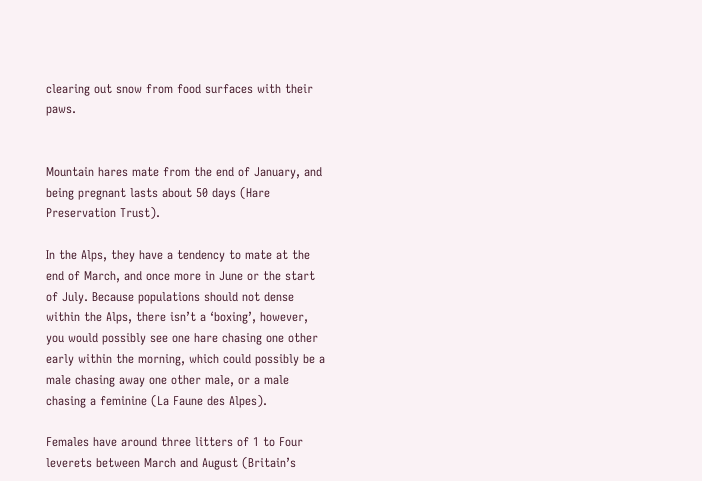clearing out snow from food surfaces with their paws.


Mountain hares mate from the end of January, and being pregnant lasts about 50 days (Hare Preservation Trust).

In the Alps, they have a tendency to mate at the end of March, and once more in June or the start of July. Because populations should not dense within the Alps, there isn’t a ‘boxing’, however, you would possibly see one hare chasing one other early within the morning, which could possibly be a male chasing away one other male, or a male chasing a feminine (La Faune des Alpes).

Females have around three litters of 1 to Four leverets between March and August (Britain’s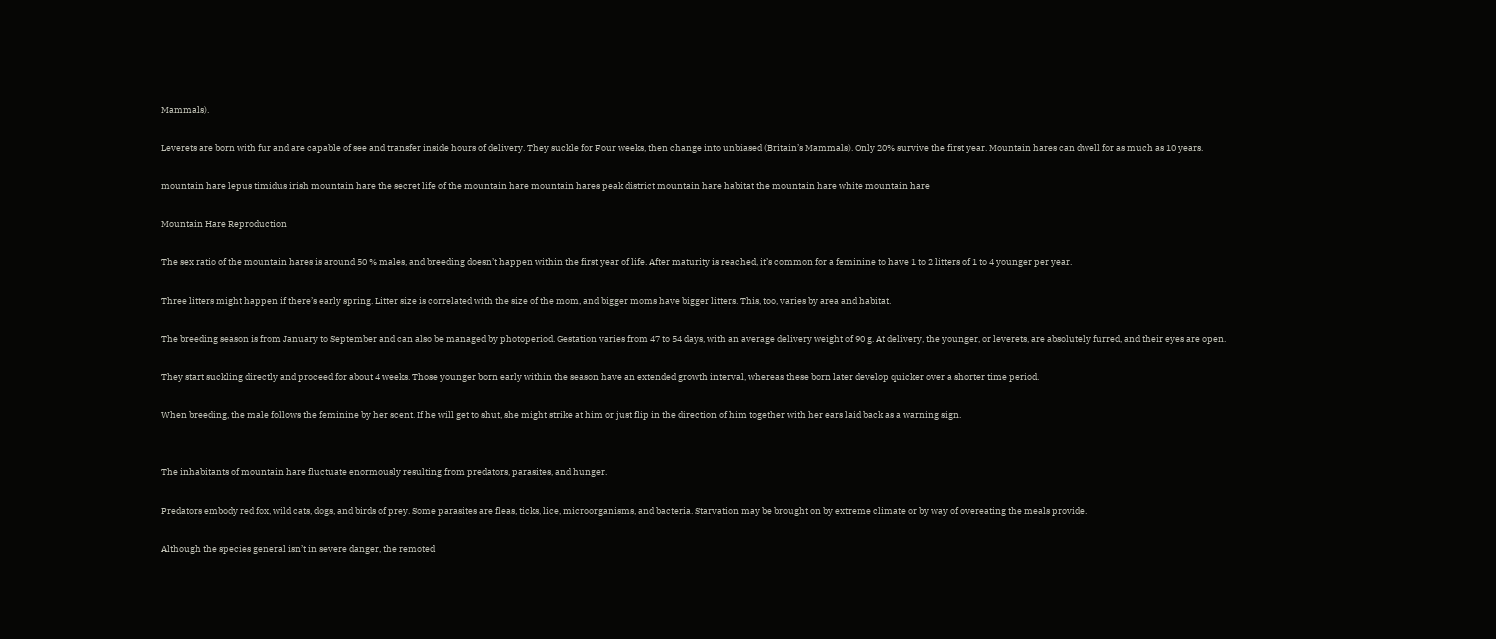Mammals).

Leverets are born with fur and are capable of see and transfer inside hours of delivery. They suckle for Four weeks, then change into unbiased (Britain’s Mammals). Only 20% survive the first year. Mountain hares can dwell for as much as 10 years.

mountain hare lepus timidus irish mountain hare the secret life of the mountain hare mountain hares peak district mountain hare habitat the mountain hare white mountain hare

Mountain Hare Reproduction

The sex ratio of the mountain hares is around 50 % males, and breeding doesn’t happen within the first year of life. After maturity is reached, it’s common for a feminine to have 1 to 2 litters of 1 to 4 younger per year.

Three litters might happen if there’s early spring. Litter size is correlated with the size of the mom, and bigger moms have bigger litters. This, too, varies by area and habitat.

The breeding season is from January to September and can also be managed by photoperiod. Gestation varies from 47 to 54 days, with an average delivery weight of 90 g. At delivery, the younger, or leverets, are absolutely furred, and their eyes are open.

They start suckling directly and proceed for about 4 weeks. Those younger born early within the season have an extended growth interval, whereas these born later develop quicker over a shorter time period.

When breeding, the male follows the feminine by her scent. If he will get to shut, she might strike at him or just flip in the direction of him together with her ears laid back as a warning sign.


The inhabitants of mountain hare fluctuate enormously resulting from predators, parasites, and hunger.

Predators embody red fox, wild cats, dogs, and birds of prey. Some parasites are fleas, ticks, lice, microorganisms, and bacteria. Starvation may be brought on by extreme climate or by way of overeating the meals provide.

Although the species general isn’t in severe danger, the remoted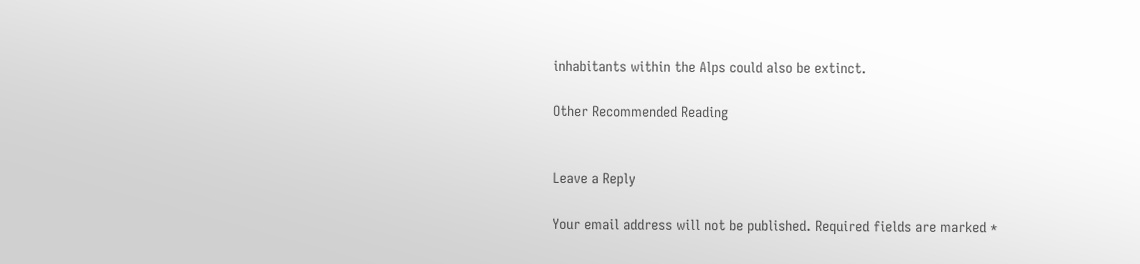inhabitants within the Alps could also be extinct.

Other Recommended Reading


Leave a Reply

Your email address will not be published. Required fields are marked *